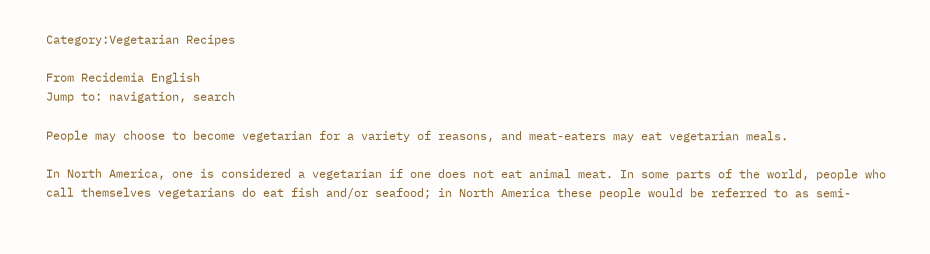Category:Vegetarian Recipes

From Recidemia English
Jump to: navigation, search

People may choose to become vegetarian for a variety of reasons, and meat-eaters may eat vegetarian meals.

In North America, one is considered a vegetarian if one does not eat animal meat. In some parts of the world, people who call themselves vegetarians do eat fish and/or seafood; in North America these people would be referred to as semi-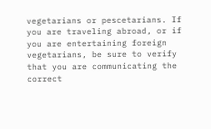vegetarians or pescetarians. If you are traveling abroad, or if you are entertaining foreign vegetarians, be sure to verify that you are communicating the correct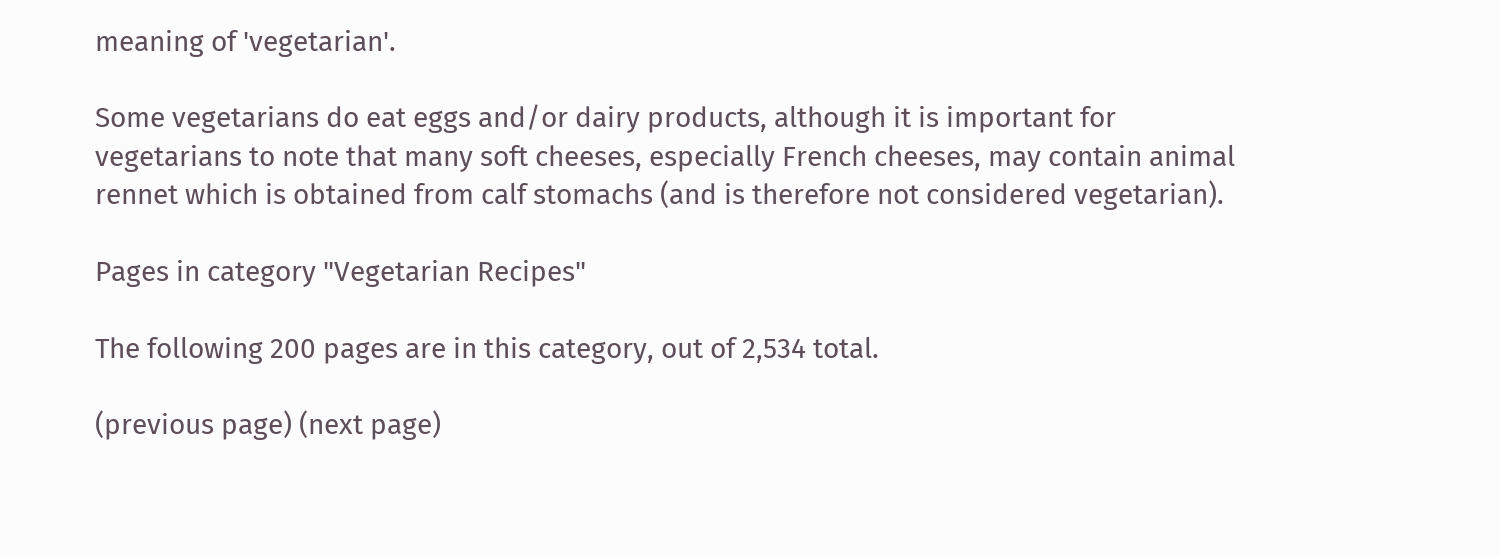meaning of 'vegetarian'.

Some vegetarians do eat eggs and/or dairy products, although it is important for vegetarians to note that many soft cheeses, especially French cheeses, may contain animal rennet which is obtained from calf stomachs (and is therefore not considered vegetarian).

Pages in category "Vegetarian Recipes"

The following 200 pages are in this category, out of 2,534 total.

(previous page) (next page)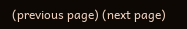(previous page) (next page)